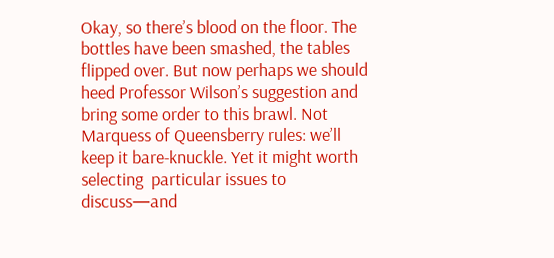Okay, so there’s blood on the floor. The bottles have been smashed, the tables flipped over. But now perhaps we should heed Professor Wilson’s suggestion and bring some order to this brawl. Not Marquess of Queensberry rules: we’ll keep it bare-knuckle. Yet it might worth selecting  particular issues to discuss—and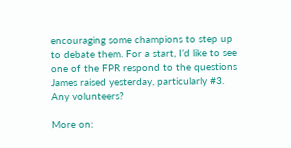encouraging some champions to step up to debate them. For a start, I’d like to see one of the FPR respond to the questions James raised yesterday, particularly #3. Any volunteers?

More on: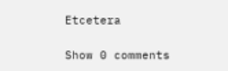Etcetera

Show 0 comments